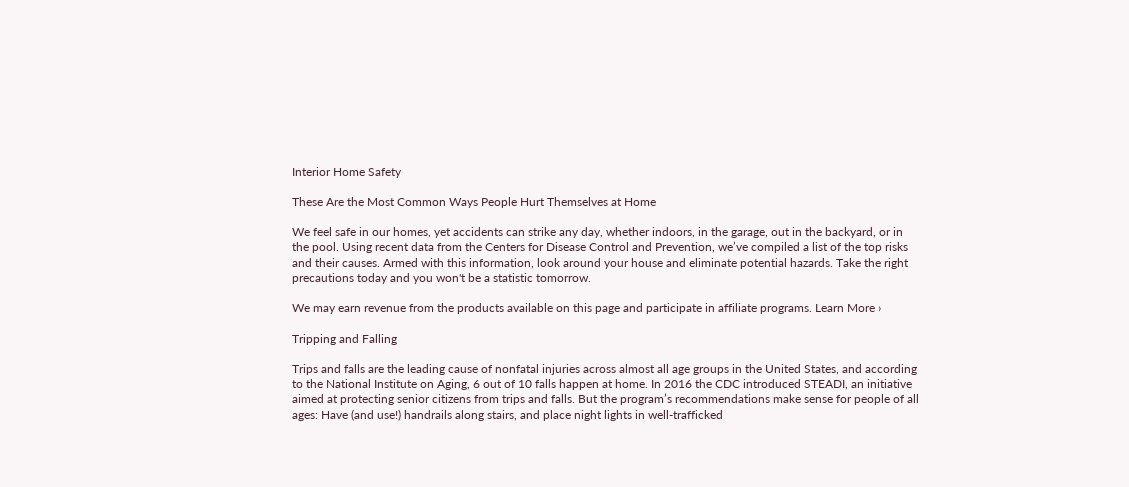Interior Home Safety

These Are the Most Common Ways People Hurt Themselves at Home

We feel safe in our homes, yet accidents can strike any day, whether indoors, in the garage, out in the backyard, or in the pool. Using recent data from the Centers for Disease Control and Prevention, we’ve compiled a list of the top risks and their causes. Armed with this information, look around your house and eliminate potential hazards. Take the right precautions today and you won't be a statistic tomorrow.

We may earn revenue from the products available on this page and participate in affiliate programs. Learn More ›

Tripping and Falling

Trips and falls are the leading cause of nonfatal injuries across almost all age groups in the United States, and according to the National Institute on Aging, 6 out of 10 falls happen at home. In 2016 the CDC introduced STEADI, an initiative aimed at protecting senior citizens from trips and falls. But the program’s recommendations make sense for people of all ages: Have (and use!) handrails along stairs, and place night lights in well-trafficked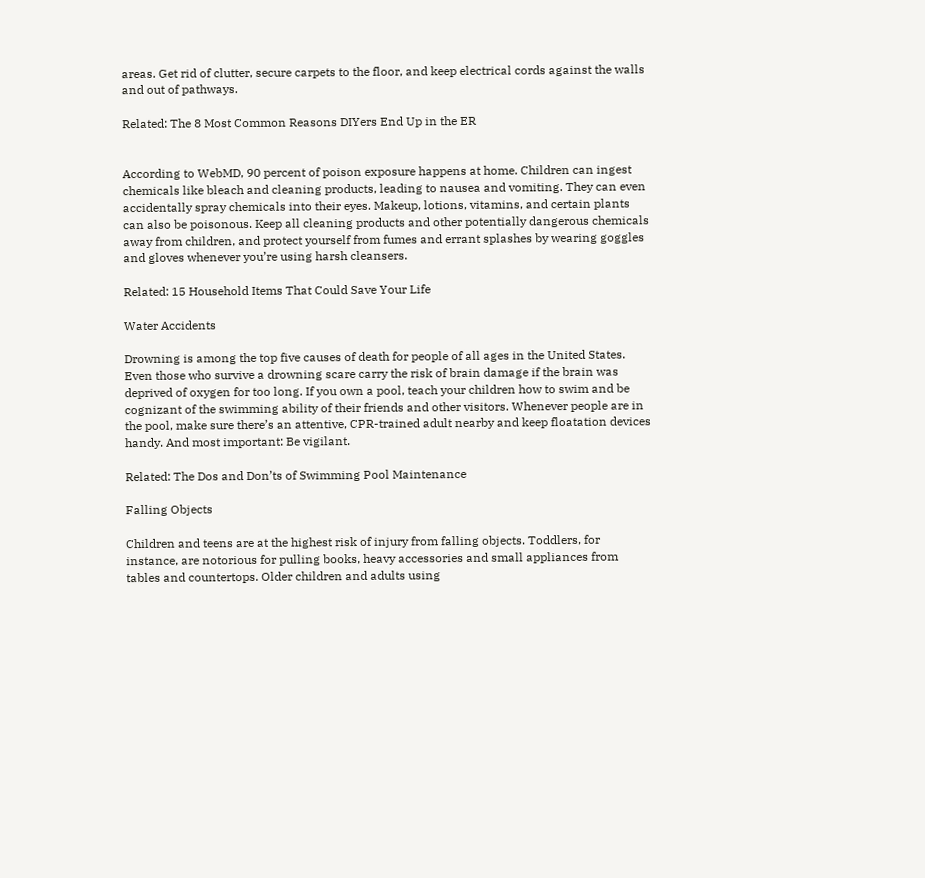areas. Get rid of clutter, secure carpets to the floor, and keep electrical cords against the walls and out of pathways.

Related: The 8 Most Common Reasons DIYers End Up in the ER


According to WebMD, 90 percent of poison exposure happens at home. Children can ingest chemicals like bleach and cleaning products, leading to nausea and vomiting. They can even accidentally spray chemicals into their eyes. Makeup, lotions, vitamins, and certain plants can also be poisonous. Keep all cleaning products and other potentially dangerous chemicals away from children, and protect yourself from fumes and errant splashes by wearing goggles and gloves whenever you’re using harsh cleansers.

Related: 15 Household Items That Could Save Your Life

Water Accidents

Drowning is among the top five causes of death for people of all ages in the United States. Even those who survive a drowning scare carry the risk of brain damage if the brain was deprived of oxygen for too long. If you own a pool, teach your children how to swim and be cognizant of the swimming ability of their friends and other visitors. Whenever people are in the pool, make sure there’s an attentive, CPR-trained adult nearby and keep floatation devices handy. And most important: Be vigilant.

Related: The Dos and Don’ts of Swimming Pool Maintenance

Falling Objects

Children and teens are at the highest risk of injury from falling objects. Toddlers, for instance, are notorious for pulling books, heavy accessories and small appliances from tables and countertops. Older children and adults using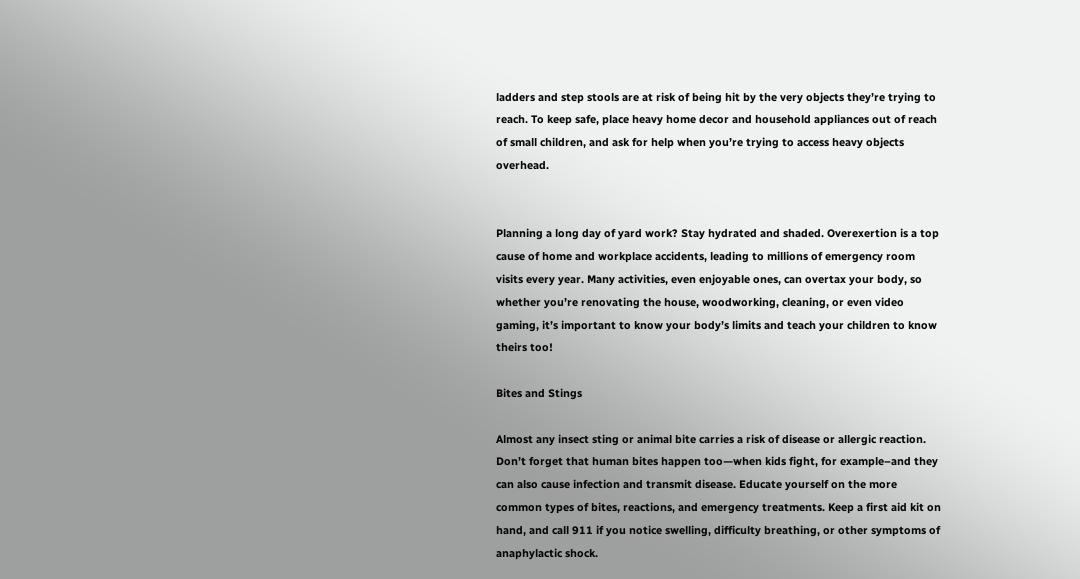ladders and step stools are at risk of being hit by the very objects they’re trying to reach. To keep safe, place heavy home decor and household appliances out of reach of small children, and ask for help when you’re trying to access heavy objects overhead.


Planning a long day of yard work? Stay hydrated and shaded. Overexertion is a top cause of home and workplace accidents, leading to millions of emergency room visits every year. Many activities, even enjoyable ones, can overtax your body, so whether you’re renovating the house, woodworking, cleaning, or even video gaming, it’s important to know your body’s limits and teach your children to know theirs too!

Bites and Stings

Almost any insect sting or animal bite carries a risk of disease or allergic reaction. Don’t forget that human bites happen too—when kids fight, for example–and they can also cause infection and transmit disease. Educate yourself on the more common types of bites, reactions, and emergency treatments. Keep a first aid kit on hand, and call 911 if you notice swelling, difficulty breathing, or other symptoms of anaphylactic shock.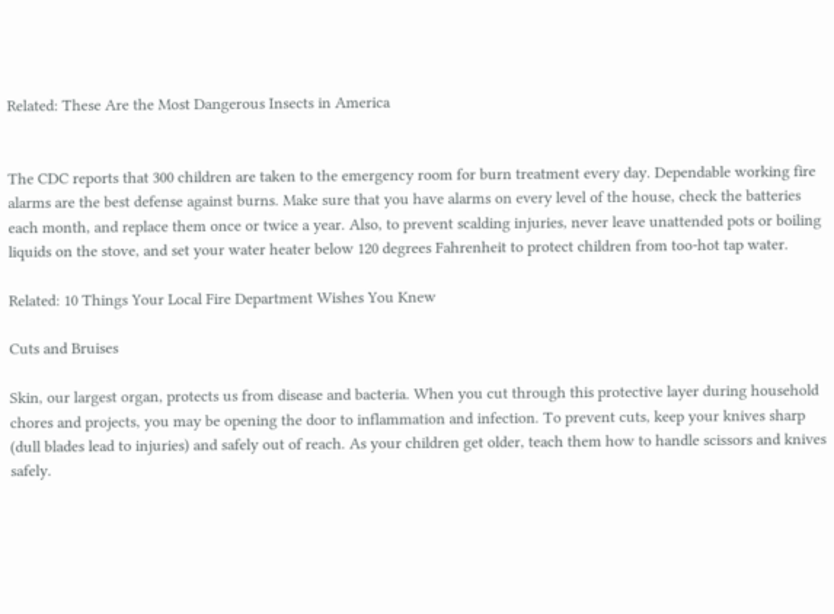Related: These Are the Most Dangerous Insects in America


The CDC reports that 300 children are taken to the emergency room for burn treatment every day. Dependable working fire alarms are the best defense against burns. Make sure that you have alarms on every level of the house, check the batteries each month, and replace them once or twice a year. Also, to prevent scalding injuries, never leave unattended pots or boiling liquids on the stove, and set your water heater below 120 degrees Fahrenheit to protect children from too-hot tap water.

Related: 10 Things Your Local Fire Department Wishes You Knew

Cuts and Bruises

Skin, our largest organ, protects us from disease and bacteria. When you cut through this protective layer during household chores and projects, you may be opening the door to inflammation and infection. To prevent cuts, keep your knives sharp (dull blades lead to injuries) and safely out of reach. As your children get older, teach them how to handle scissors and knives safely.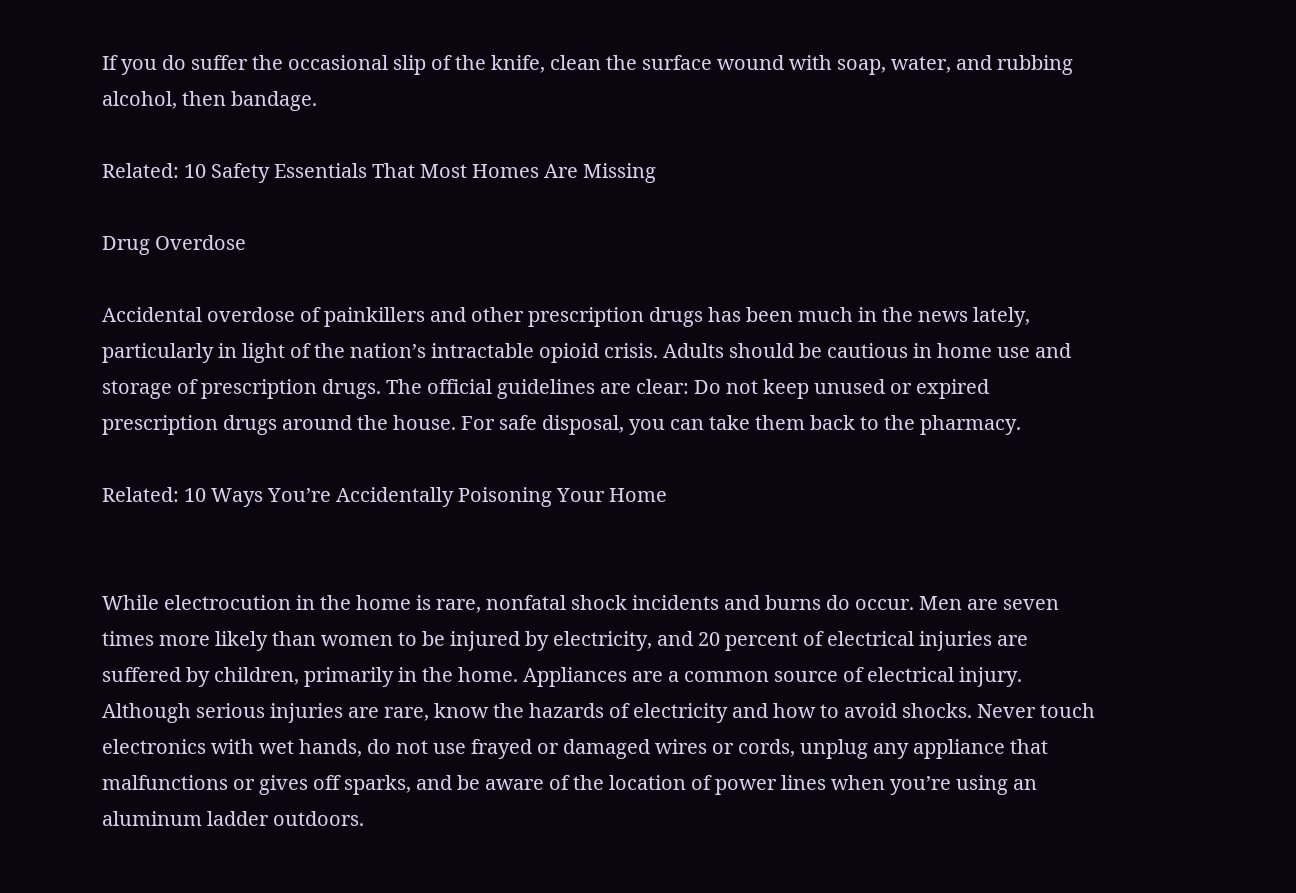If you do suffer the occasional slip of the knife, clean the surface wound with soap, water, and rubbing alcohol, then bandage.

Related: 10 Safety Essentials That Most Homes Are Missing

Drug Overdose

Accidental overdose of painkillers and other prescription drugs has been much in the news lately, particularly in light of the nation’s intractable opioid crisis. Adults should be cautious in home use and storage of prescription drugs. The official guidelines are clear: Do not keep unused or expired prescription drugs around the house. For safe disposal, you can take them back to the pharmacy.

Related: 10 Ways You’re Accidentally Poisoning Your Home


While electrocution in the home is rare, nonfatal shock incidents and burns do occur. Men are seven times more likely than women to be injured by electricity, and 20 percent of electrical injuries are suffered by children, primarily in the home. Appliances are a common source of electrical injury. Although serious injuries are rare, know the hazards of electricity and how to avoid shocks. Never touch electronics with wet hands, do not use frayed or damaged wires or cords, unplug any appliance that malfunctions or gives off sparks, and be aware of the location of power lines when you’re using an aluminum ladder outdoors.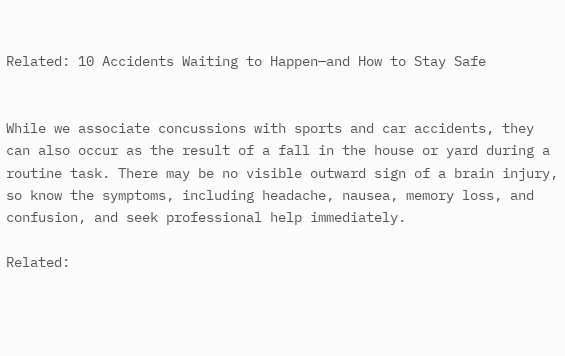Related: 10 Accidents Waiting to Happen—and How to Stay Safe


While we associate concussions with sports and car accidents, they can also occur as the result of a fall in the house or yard during a routine task. There may be no visible outward sign of a brain injury, so know the symptoms, including headache, nausea, memory loss, and confusion, and seek professional help immediately.

Related: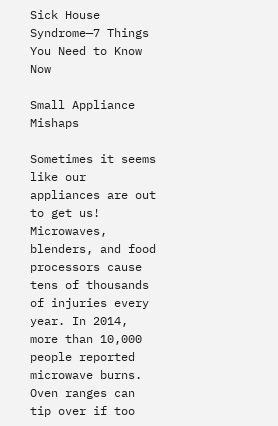Sick House Syndrome—7 Things You Need to Know Now

Small Appliance Mishaps

Sometimes it seems like our appliances are out to get us! Microwaves, blenders, and food processors cause tens of thousands of injuries every year. In 2014, more than 10,000 people reported microwave burns. Oven ranges can tip over if too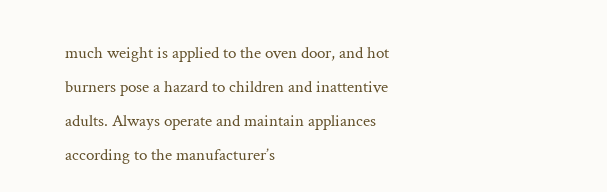much weight is applied to the oven door, and hot burners pose a hazard to children and inattentive adults. Always operate and maintain appliances according to the manufacturer’s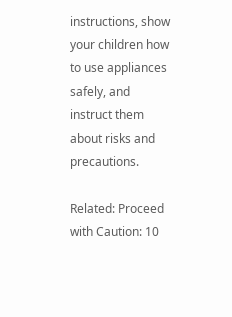instructions, show your children how to use appliances safely, and instruct them about risks and precautions.

Related: Proceed with Caution: 10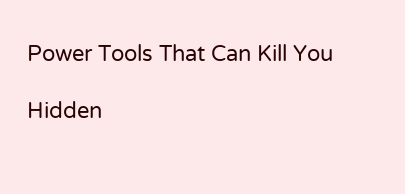Power Tools That Can Kill You

Hidden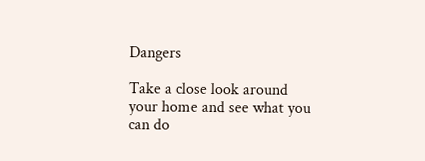Dangers

Take a close look around your home and see what you can do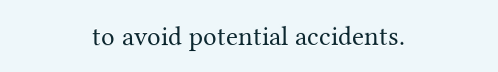to avoid potential accidents.